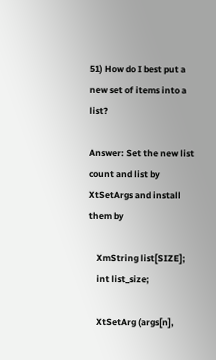51) How do I best put a new set of items into a list?

Answer: Set the new list count and list by XtSetArgs and install them by

    XmString list[SIZE];
    int list_size;

    XtSetArg (args[n],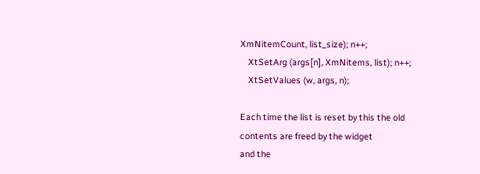XmNitemCount, list_size); n++;
    XtSetArg (args[n], XmNitems, list); n++;
    XtSetValues (w, args, n);

Each time the list is reset by this the old contents are freed by the widget
and the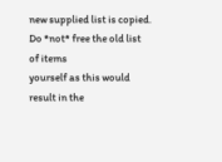new supplied list is copied.  Do *not* free the old list of items
yourself as this would result in the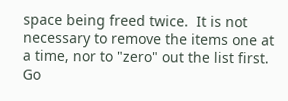space being freed twice.  It is not
necessary to remove the items one at a time, nor to "zero" out the list first.
Go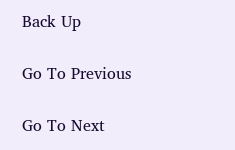Back Up

Go To Previous

Go To Next